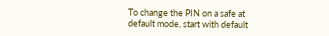To change the PIN on a safe at default mode, start with default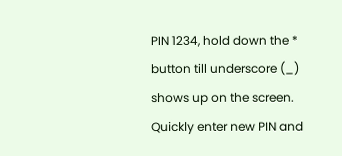PIN 1234, hold down the * button till underscore (_) shows up on the screen. Quickly enter new PIN and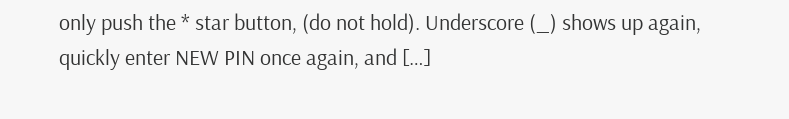only push the * star button, (do not hold). Underscore (_) shows up again, quickly enter NEW PIN once again, and […]